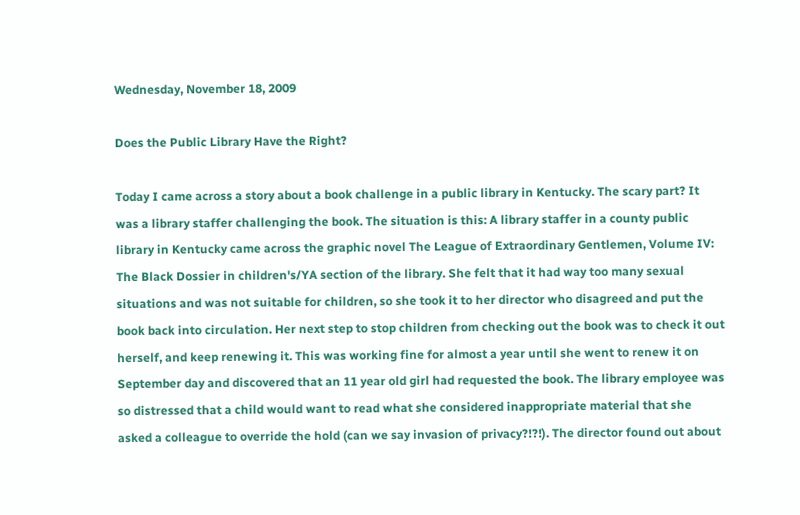Wednesday, November 18, 2009

Does the Public Library Have the Right?

Today I came across a story about a book challenge in a public library in Kentucky. The scary part? It was a library staffer challenging the book. The situation is this: A library staffer in a county public library in Kentucky came across the graphic novel The League of Extraordinary Gentlemen, Volume IV: The Black Dossier in children's/YA section of the library. She felt that it had way too many sexual situations and was not suitable for children, so she took it to her director who disagreed and put the book back into circulation. Her next step to stop children from checking out the book was to check it out herself, and keep renewing it. This was working fine for almost a year until she went to renew it on September day and discovered that an 11 year old girl had requested the book. The library employee was so distressed that a child would want to read what she considered inappropriate material that she asked a colleague to override the hold (can we say invasion of privacy?!?!). The director found out about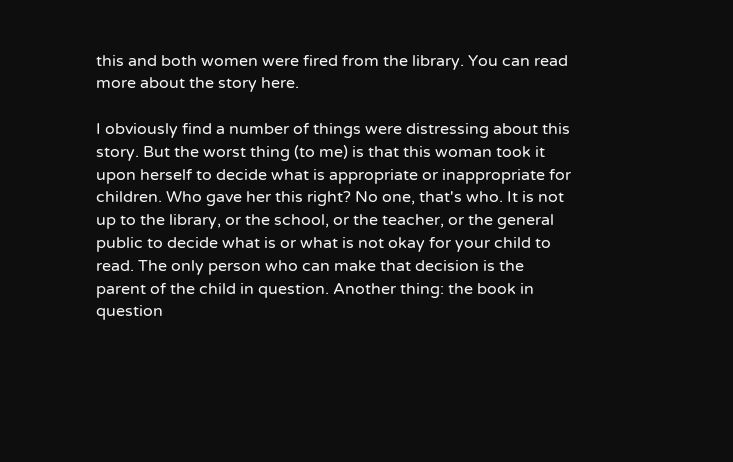this and both women were fired from the library. You can read more about the story here.

I obviously find a number of things were distressing about this story. But the worst thing (to me) is that this woman took it upon herself to decide what is appropriate or inappropriate for children. Who gave her this right? No one, that's who. It is not up to the library, or the school, or the teacher, or the general public to decide what is or what is not okay for your child to read. The only person who can make that decision is the parent of the child in question. Another thing: the book in question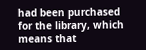had been purchased for the library, which means that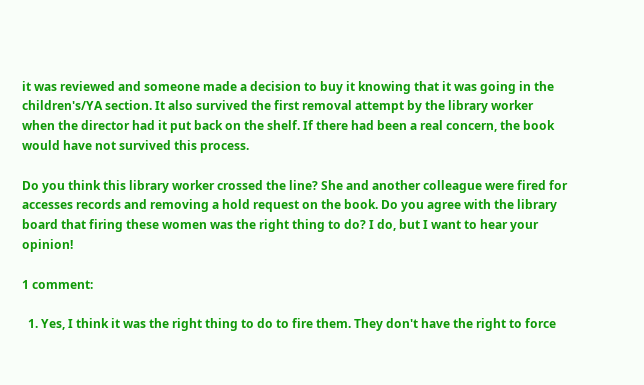it was reviewed and someone made a decision to buy it knowing that it was going in the children's/YA section. It also survived the first removal attempt by the library worker when the director had it put back on the shelf. If there had been a real concern, the book would have not survived this process.

Do you think this library worker crossed the line? She and another colleague were fired for accesses records and removing a hold request on the book. Do you agree with the library board that firing these women was the right thing to do? I do, but I want to hear your opinion!

1 comment:

  1. Yes, I think it was the right thing to do to fire them. They don't have the right to force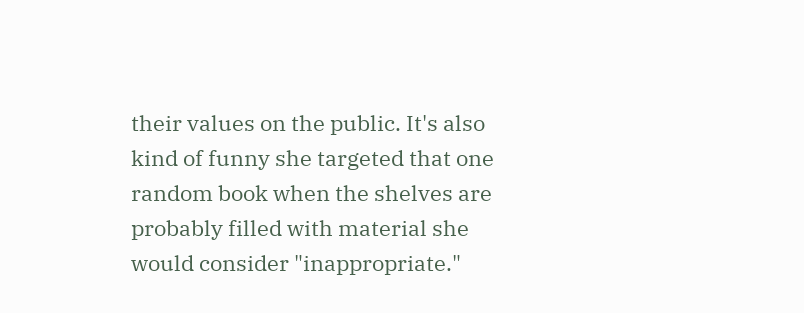their values on the public. It's also kind of funny she targeted that one random book when the shelves are probably filled with material she would consider "inappropriate."